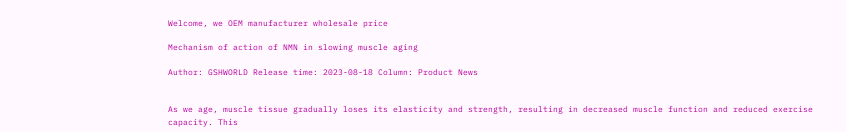Welcome, we OEM manufacturer wholesale price

Mechanism of action of NMN in slowing muscle aging

Author: GSHWORLD Release time: 2023-08-18 Column: Product News


As we age, muscle tissue gradually loses its elasticity and strength, resulting in decreased muscle function and reduced exercise capacity. This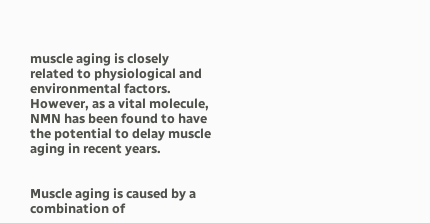muscle aging is closely related to physiological and environmental factors. However, as a vital molecule, NMN has been found to have the potential to delay muscle aging in recent years.


Muscle aging is caused by a combination of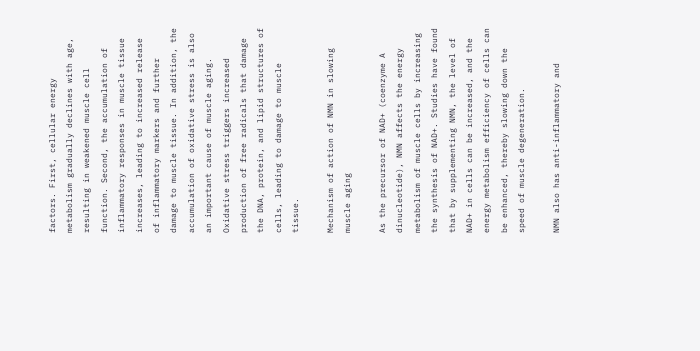factors. First, cellular energy metabolism gradually declines with age, resulting in weakened muscle cell function. Second, the accumulation of inflammatory responses in muscle tissue increases, leading to increased release of inflammatory markers and further damage to muscle tissue. In addition, the accumulation of oxidative stress is also an important cause of muscle aging. Oxidative stress triggers increased production of free radicals that damage the DNA, protein, and lipid structures of cells, leading to damage to muscle tissue.

Mechanism of action of NMN in slowing muscle aging

As the precursor of NAD+ (coenzyme A dinucleotide), NMN affects the energy metabolism of muscle cells by increasing the synthesis of NAD+. Studies have found that by supplementing NMN, the level of NAD+ in cells can be increased, and the energy metabolism efficiency of cells can be enhanced, thereby slowing down the speed of muscle degeneration.

NMN also has anti-inflammatory and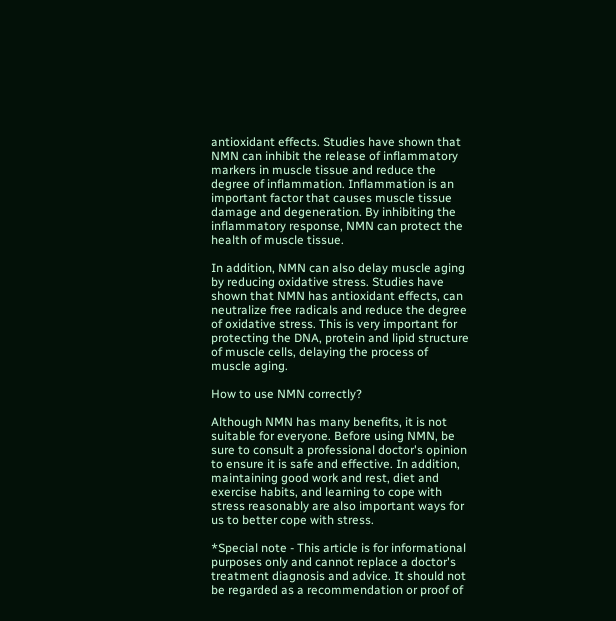antioxidant effects. Studies have shown that NMN can inhibit the release of inflammatory markers in muscle tissue and reduce the degree of inflammation. Inflammation is an important factor that causes muscle tissue damage and degeneration. By inhibiting the inflammatory response, NMN can protect the health of muscle tissue.

In addition, NMN can also delay muscle aging by reducing oxidative stress. Studies have shown that NMN has antioxidant effects, can neutralize free radicals and reduce the degree of oxidative stress. This is very important for protecting the DNA, protein and lipid structure of muscle cells, delaying the process of muscle aging.

How to use NMN correctly?

Although NMN has many benefits, it is not suitable for everyone. Before using NMN, be sure to consult a professional doctor's opinion to ensure it is safe and effective. In addition, maintaining good work and rest, diet and exercise habits, and learning to cope with stress reasonably are also important ways for us to better cope with stress.

*Special note - This article is for informational purposes only and cannot replace a doctor's treatment diagnosis and advice. It should not be regarded as a recommendation or proof of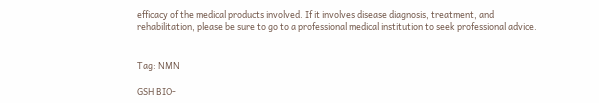efficacy of the medical products involved. If it involves disease diagnosis, treatment, and rehabilitation, please be sure to go to a professional medical institution to seek professional advice.


Tag: NMN

GSH BIO-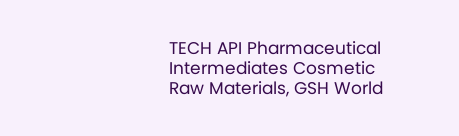TECH API Pharmaceutical Intermediates Cosmetic Raw Materials, GSH World